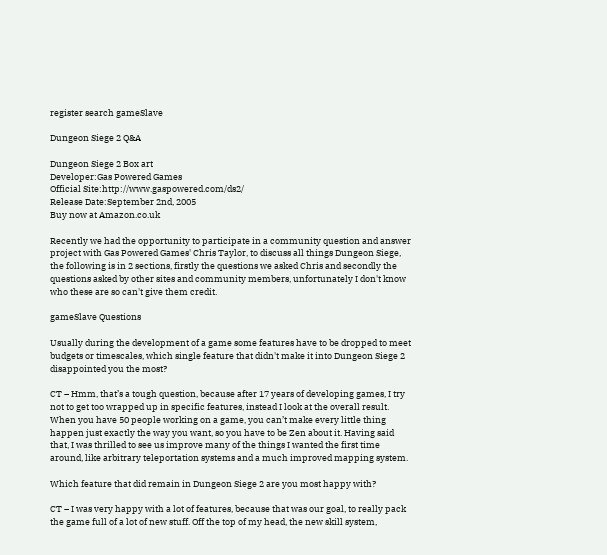register search gameSlave

Dungeon Siege 2 Q&A

Dungeon Siege 2 Box art
Developer:Gas Powered Games
Official Site:http://www.gaspowered.com/ds2/
Release Date:September 2nd, 2005
Buy now at Amazon.co.uk

Recently we had the opportunity to participate in a community question and answer project with Gas Powered Games' Chris Taylor, to discuss all things Dungeon Siege, the following is in 2 sections, firstly the questions we asked Chris and secondly the questions asked by other sites and community members, unfortunately I don't know who these are so can't give them credit.

gameSlave Questions

Usually during the development of a game some features have to be dropped to meet budgets or timescales, which single feature that didn't make it into Dungeon Siege 2 disappointed you the most?

CT – Hmm, that’s a tough question, because after 17 years of developing games, I try not to get too wrapped up in specific features, instead I look at the overall result. When you have 50 people working on a game, you can’t make every little thing happen just exactly the way you want, so you have to be Zen about it. Having said that, I was thrilled to see us improve many of the things I wanted the first time around, like arbitrary teleportation systems and a much improved mapping system.

Which feature that did remain in Dungeon Siege 2 are you most happy with?

CT – I was very happy with a lot of features, because that was our goal, to really pack the game full of a lot of new stuff. Off the top of my head, the new skill system,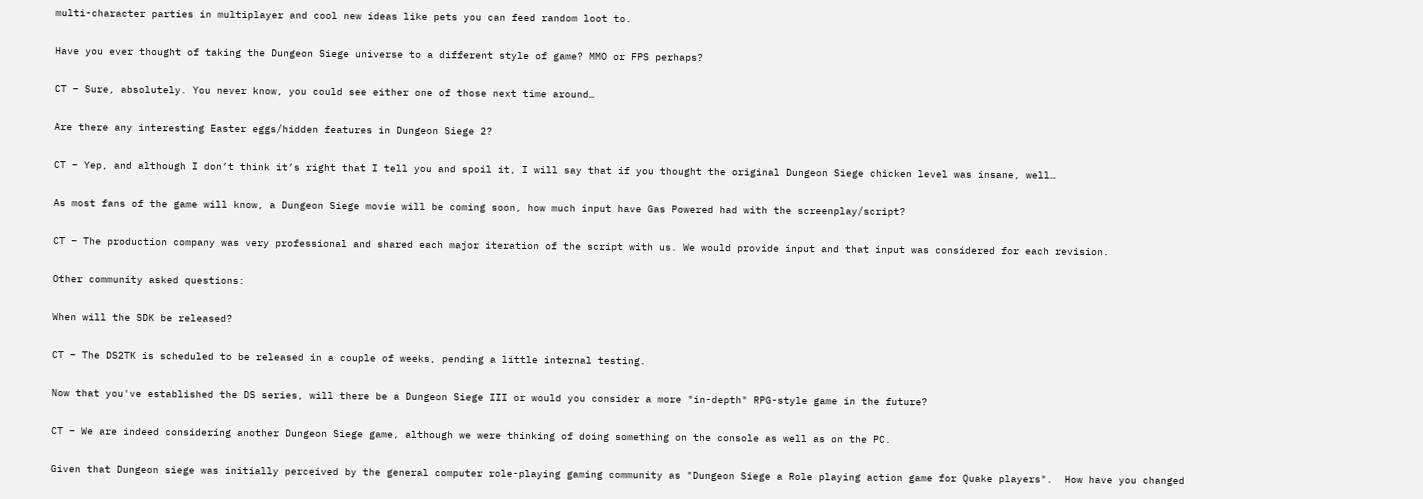multi-character parties in multiplayer and cool new ideas like pets you can feed random loot to.

Have you ever thought of taking the Dungeon Siege universe to a different style of game? MMO or FPS perhaps?

CT – Sure, absolutely. You never know, you could see either one of those next time around…

Are there any interesting Easter eggs/hidden features in Dungeon Siege 2?

CT – Yep, and although I don’t think it’s right that I tell you and spoil it, I will say that if you thought the original Dungeon Siege chicken level was insane, well…

As most fans of the game will know, a Dungeon Siege movie will be coming soon, how much input have Gas Powered had with the screenplay/script?

CT – The production company was very professional and shared each major iteration of the script with us. We would provide input and that input was considered for each revision.

Other community asked questions:

When will the SDK be released?

CT – The DS2TK is scheduled to be released in a couple of weeks, pending a little internal testing.

Now that you've established the DS series, will there be a Dungeon Siege III or would you consider a more "in-depth" RPG-style game in the future?

CT – We are indeed considering another Dungeon Siege game, although we were thinking of doing something on the console as well as on the PC.

Given that Dungeon siege was initially perceived by the general computer role-playing gaming community as "Dungeon Siege a Role playing action game for Quake players".  How have you changed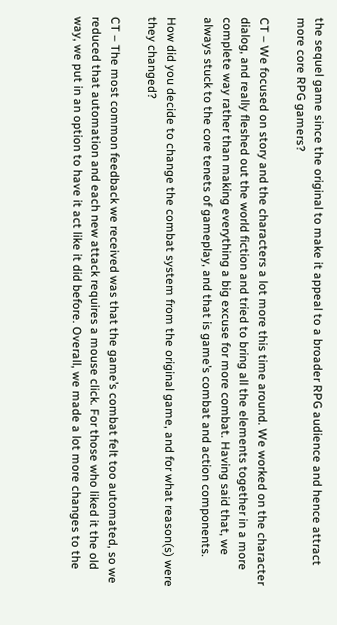the sequel game since the original to make it appeal to a broader RPG audience and hence attract more core RPG gamers?

CT – We focused on story and the characters a lot more this time around. We worked on the character dialog, and really fleshed out the world fiction and tried to bring all the elements together in a more complete way rather than making everything a big excuse for more combat. Having said that, we always stuck to the core tenets of gameplay, and that is game’s combat and action components.

How did you decide to change the combat system from the original game, and for what reason(s) were they changed?

CT – The most common feedback we received was that the game’s combat felt too automated, so we reduced that automation and each new attack requires a mouse click. For those who liked it the old way, we put in an option to have it act like it did before. Overall, we made a lot more changes to the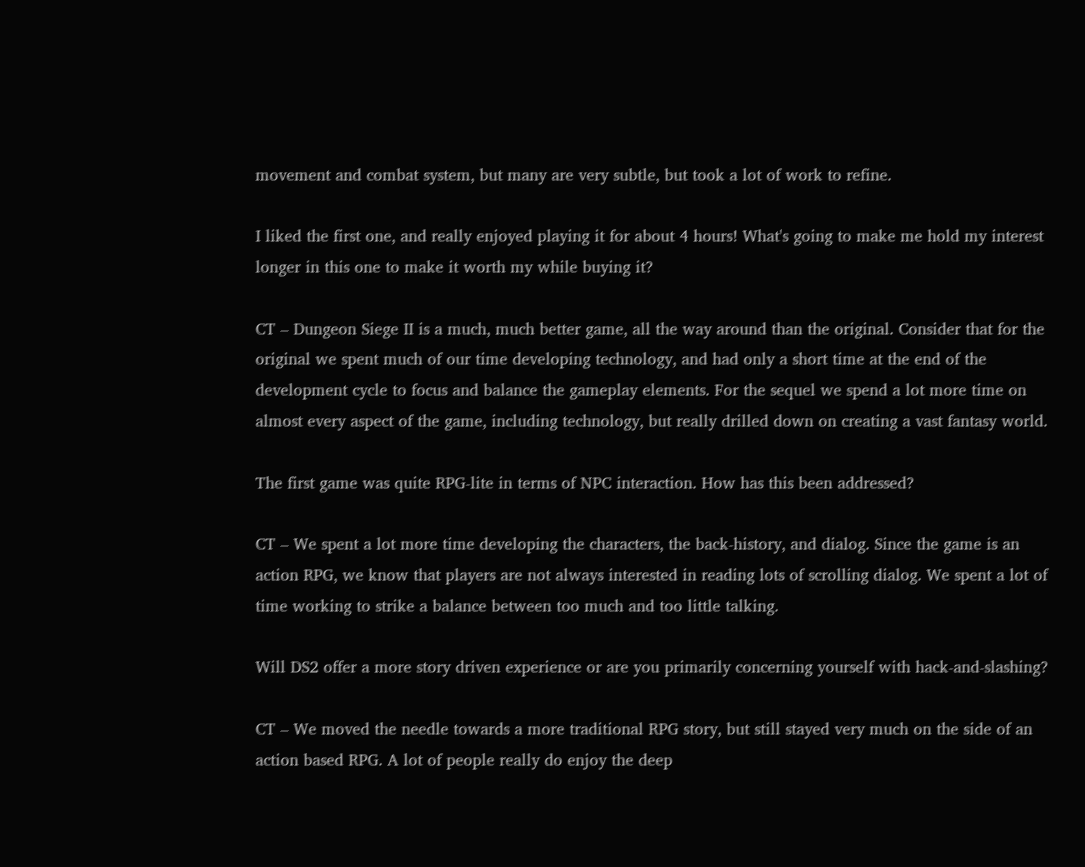movement and combat system, but many are very subtle, but took a lot of work to refine.

I liked the first one, and really enjoyed playing it for about 4 hours! What's going to make me hold my interest longer in this one to make it worth my while buying it?

CT – Dungeon Siege II is a much, much better game, all the way around than the original. Consider that for the original we spent much of our time developing technology, and had only a short time at the end of the development cycle to focus and balance the gameplay elements. For the sequel we spend a lot more time on almost every aspect of the game, including technology, but really drilled down on creating a vast fantasy world.

The first game was quite RPG-lite in terms of NPC interaction. How has this been addressed?

CT – We spent a lot more time developing the characters, the back-history, and dialog. Since the game is an action RPG, we know that players are not always interested in reading lots of scrolling dialog. We spent a lot of time working to strike a balance between too much and too little talking.

Will DS2 offer a more story driven experience or are you primarily concerning yourself with hack-and-slashing?

CT – We moved the needle towards a more traditional RPG story, but still stayed very much on the side of an action based RPG. A lot of people really do enjoy the deep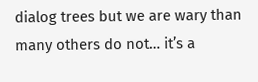dialog trees but we are wary than many others do not… it’s a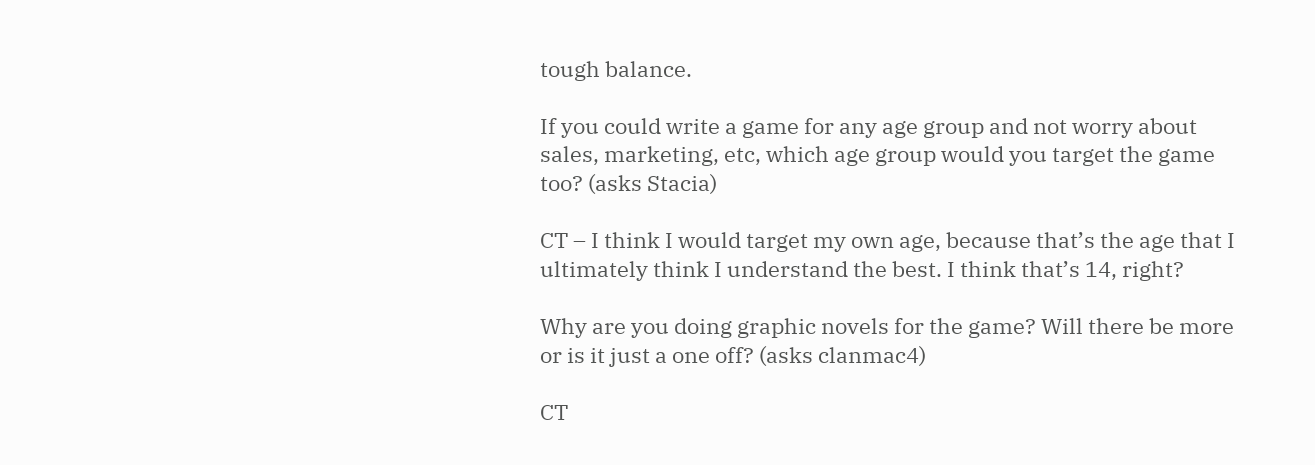tough balance.

If you could write a game for any age group and not worry about sales, marketing, etc, which age group would you target the game too? (asks Stacia)

CT – I think I would target my own age, because that’s the age that I ultimately think I understand the best. I think that’s 14, right?

Why are you doing graphic novels for the game? Will there be more or is it just a one off? (asks clanmac4)

CT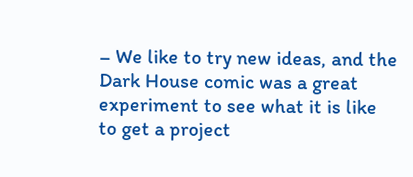– We like to try new ideas, and the Dark House comic was a great experiment to see what it is like to get a project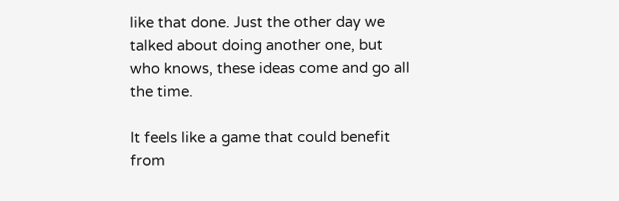like that done. Just the other day we talked about doing another one, but who knows, these ideas come and go all the time.

It feels like a game that could benefit from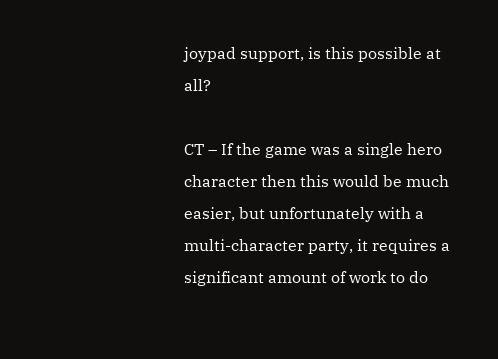joypad support, is this possible at all?

CT – If the game was a single hero character then this would be much easier, but unfortunately with a multi-character party, it requires a significant amount of work to do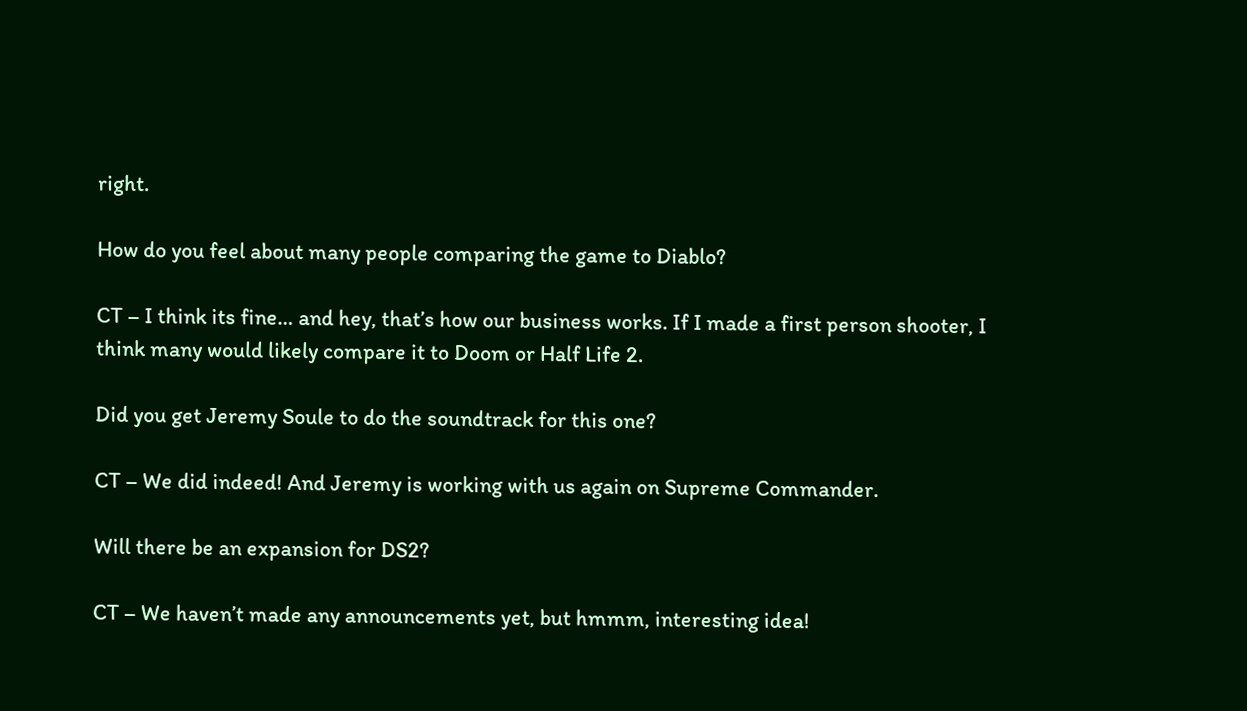right.

How do you feel about many people comparing the game to Diablo?

CT – I think its fine… and hey, that’s how our business works. If I made a first person shooter, I think many would likely compare it to Doom or Half Life 2.

Did you get Jeremy Soule to do the soundtrack for this one?

CT – We did indeed! And Jeremy is working with us again on Supreme Commander.

Will there be an expansion for DS2?

CT – We haven’t made any announcements yet, but hmmm, interesting idea!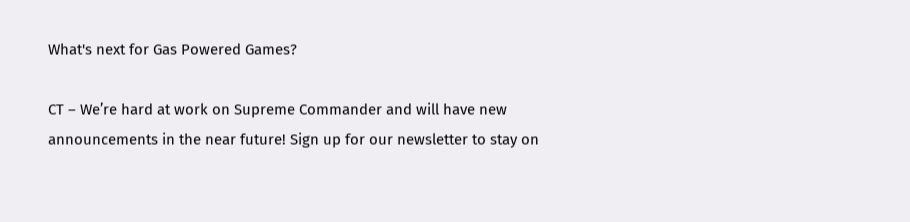What's next for Gas Powered Games?

CT – We’re hard at work on Supreme Commander and will have new announcements in the near future! Sign up for our newsletter to stay on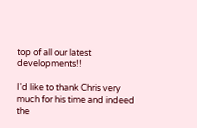top of all our latest developments!!

I'd like to thank Chris very much for his time and indeed the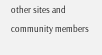other sites and community members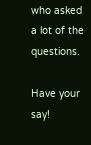who asked a lot of the questions.

Have your say!